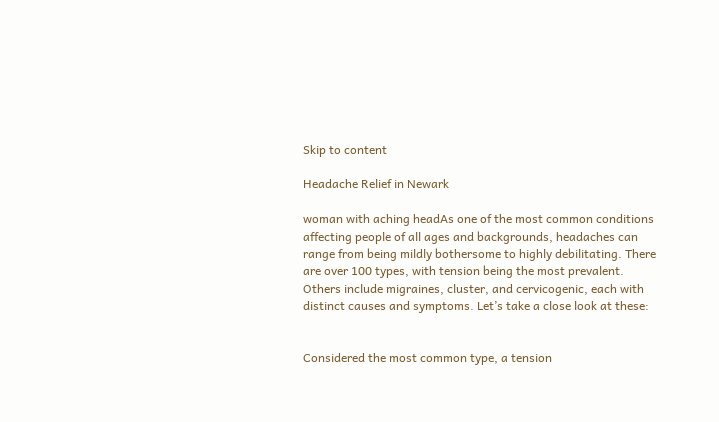Skip to content

Headache Relief in Newark

woman with aching headAs one of the most common conditions affecting people of all ages and backgrounds, headaches can range from being mildly bothersome to highly debilitating. There are over 100 types, with tension being the most prevalent. Others include migraines, cluster, and cervicogenic, each with distinct causes and symptoms. Let’s take a close look at these:


Considered the most common type, a tension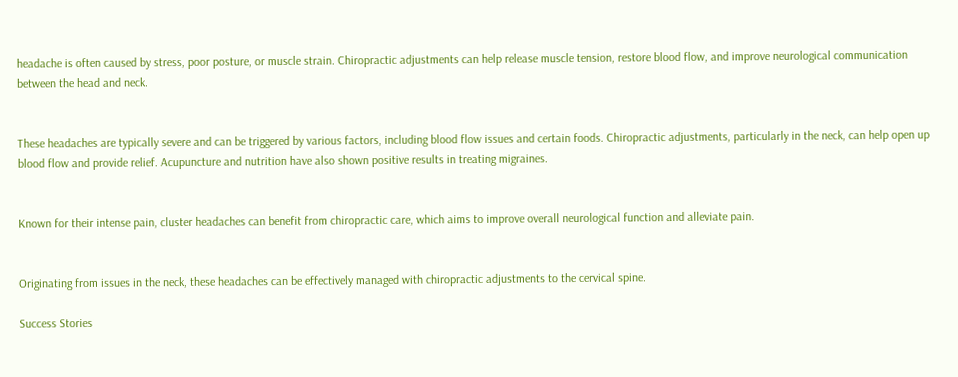headache is often caused by stress, poor posture, or muscle strain. Chiropractic adjustments can help release muscle tension, restore blood flow, and improve neurological communication between the head and neck.


These headaches are typically severe and can be triggered by various factors, including blood flow issues and certain foods. Chiropractic adjustments, particularly in the neck, can help open up blood flow and provide relief. Acupuncture and nutrition have also shown positive results in treating migraines.


Known for their intense pain, cluster headaches can benefit from chiropractic care, which aims to improve overall neurological function and alleviate pain.


Originating from issues in the neck, these headaches can be effectively managed with chiropractic adjustments to the cervical spine.

Success Stories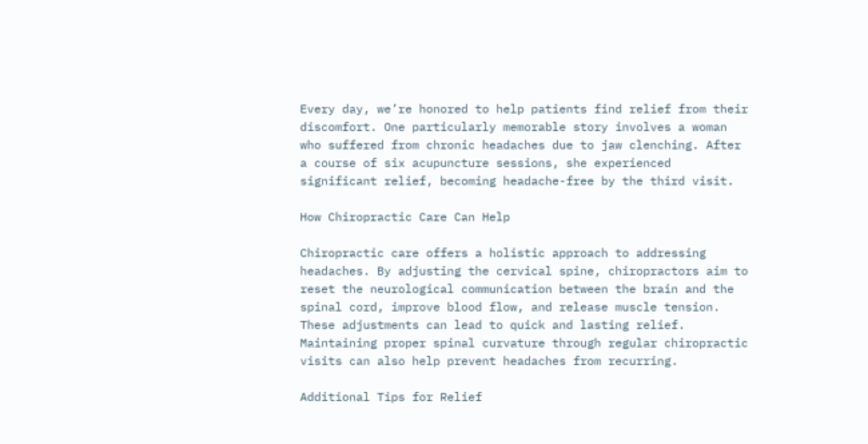Every day, we’re honored to help patients find relief from their discomfort. One particularly memorable story involves a woman who suffered from chronic headaches due to jaw clenching. After a course of six acupuncture sessions, she experienced significant relief, becoming headache-free by the third visit.

How Chiropractic Care Can Help

Chiropractic care offers a holistic approach to addressing headaches. By adjusting the cervical spine, chiropractors aim to reset the neurological communication between the brain and the spinal cord, improve blood flow, and release muscle tension. These adjustments can lead to quick and lasting relief. Maintaining proper spinal curvature through regular chiropractic visits can also help prevent headaches from recurring.

Additional Tips for Relief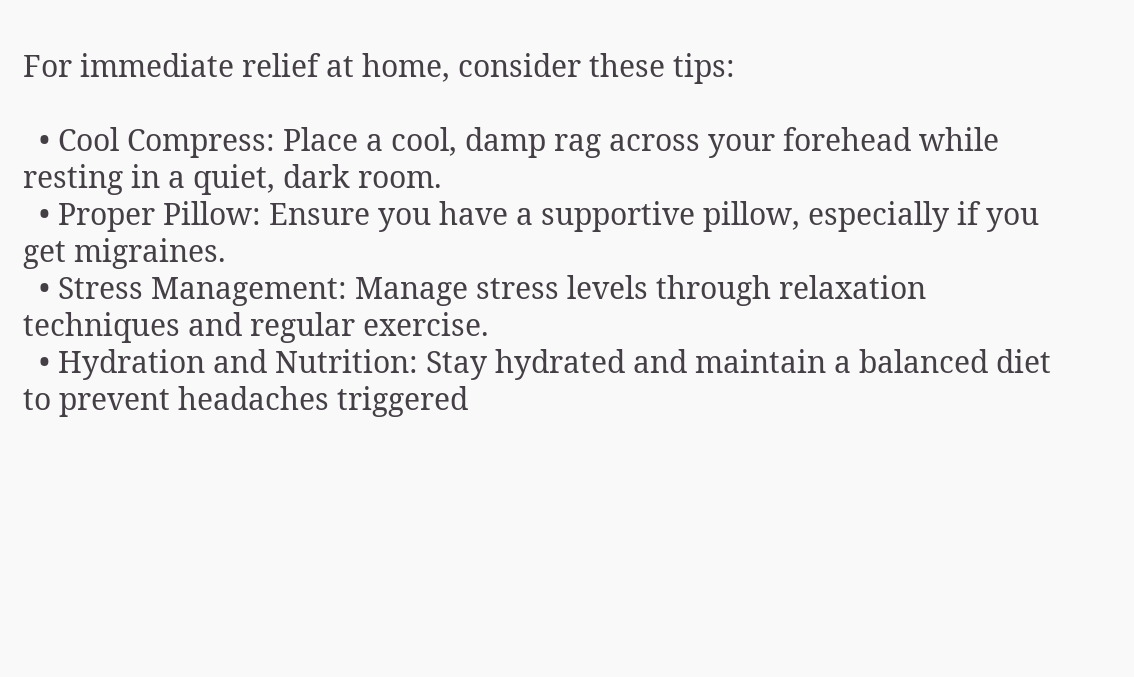For immediate relief at home, consider these tips:

  • Cool Compress: Place a cool, damp rag across your forehead while resting in a quiet, dark room.
  • Proper Pillow: Ensure you have a supportive pillow, especially if you get migraines.
  • Stress Management: Manage stress levels through relaxation techniques and regular exercise.
  • Hydration and Nutrition: Stay hydrated and maintain a balanced diet to prevent headaches triggered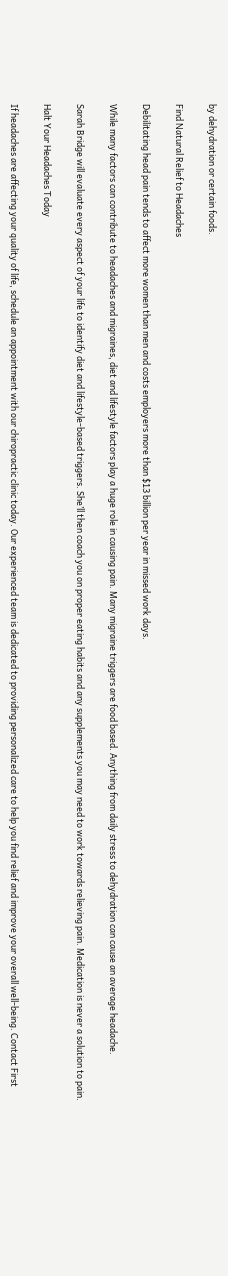by dehydration or certain foods.

Find Natural Relief to Headaches

Debilitating head pain tends to affect more women than men and costs employers more than $13 billion per year in missed work days.

While many factors can contribute to headaches and migraines, diet and lifestyle factors play a huge role in causing pain. Many migraine triggers are food based. Anything from daily stress to dehydration can cause an average headache.

Sarah Bridge will evaluate every aspect of your life to identify diet and lifestyle-based triggers. She’ll then coach you on proper eating habits and any supplements you may need to work towards relieving pain. Medication is never a solution to pain.

Halt Your Headaches Today

If headaches are affecting your quality of life, schedule an appointment with our chiropractic clinic today. Our experienced team is dedicated to providing personalized care to help you find relief and improve your overall well-being. Contact First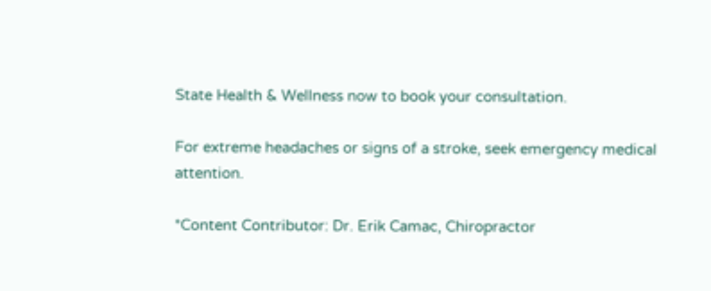State Health & Wellness now to book your consultation.

For extreme headaches or signs of a stroke, seek emergency medical attention.

*Content Contributor: Dr. Erik Camac, Chiropractor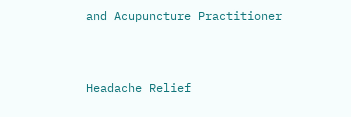and Acupuncture Practitioner



Headache Relief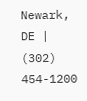Newark, DE | (302) 454-1200